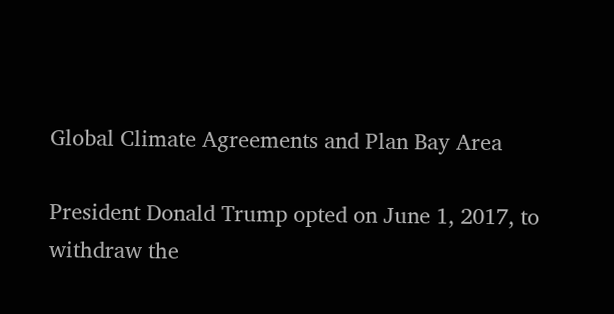Global Climate Agreements and Plan Bay Area

President Donald Trump opted on June 1, 2017, to withdraw the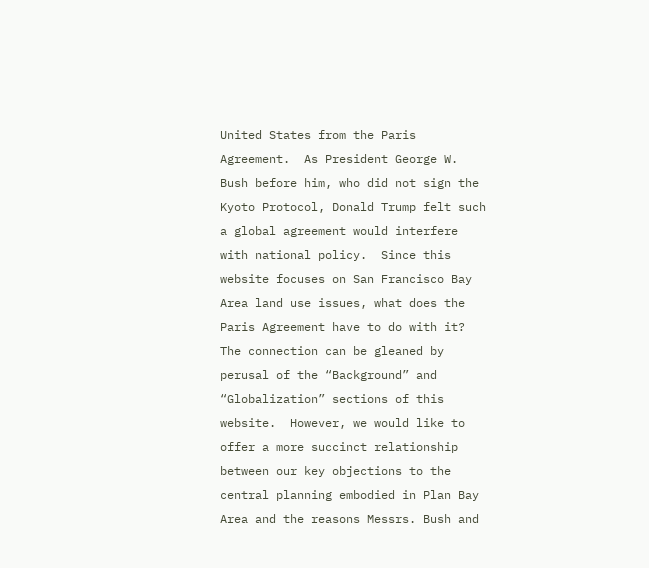United States from the Paris Agreement.  As President George W. Bush before him, who did not sign the Kyoto Protocol, Donald Trump felt such a global agreement would interfere with national policy.  Since this website focuses on San Francisco Bay Area land use issues, what does the Paris Agreement have to do with it?  The connection can be gleaned by perusal of the “Background” and “Globalization” sections of this website.  However, we would like to offer a more succinct relationship between our key objections to the central planning embodied in Plan Bay Area and the reasons Messrs. Bush and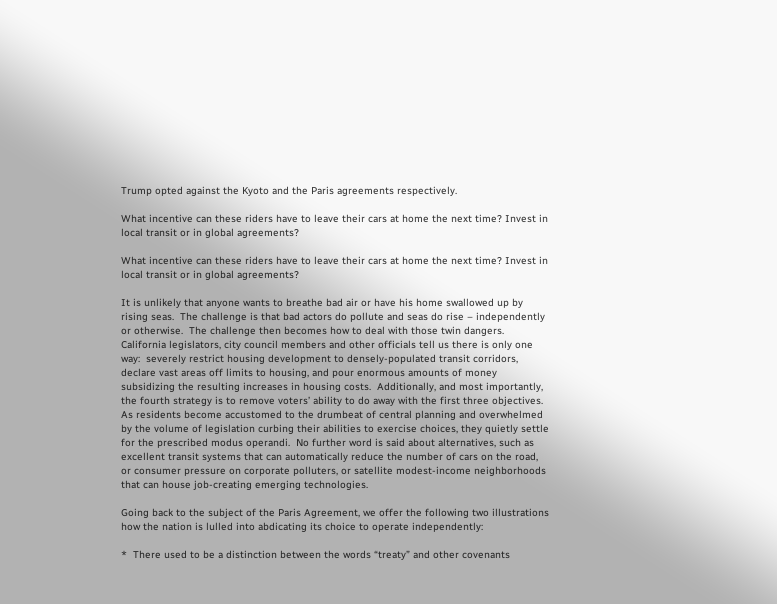Trump opted against the Kyoto and the Paris agreements respectively.

What incentive can these riders have to leave their cars at home the next time? Invest in local transit or in global agreements?

What incentive can these riders have to leave their cars at home the next time? Invest in local transit or in global agreements?

It is unlikely that anyone wants to breathe bad air or have his home swallowed up by rising seas.  The challenge is that bad actors do pollute and seas do rise – independently or otherwise.  The challenge then becomes how to deal with those twin dangers.  California legislators, city council members and other officials tell us there is only one way:  severely restrict housing development to densely-populated transit corridors, declare vast areas off limits to housing, and pour enormous amounts of money subsidizing the resulting increases in housing costs.  Additionally, and most importantly, the fourth strategy is to remove voters’ ability to do away with the first three objectives.  As residents become accustomed to the drumbeat of central planning and overwhelmed by the volume of legislation curbing their abilities to exercise choices, they quietly settle for the prescribed modus operandi.  No further word is said about alternatives, such as excellent transit systems that can automatically reduce the number of cars on the road, or consumer pressure on corporate polluters, or satellite modest-income neighborhoods that can house job-creating emerging technologies.

Going back to the subject of the Paris Agreement, we offer the following two illustrations how the nation is lulled into abdicating its choice to operate independently:

*  There used to be a distinction between the words “treaty” and other covenants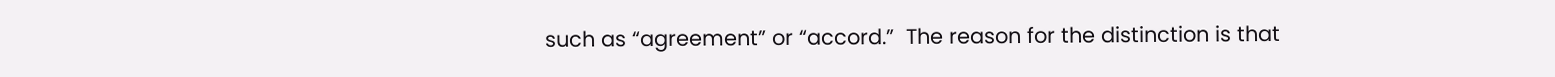such as “agreement” or “accord.”  The reason for the distinction is that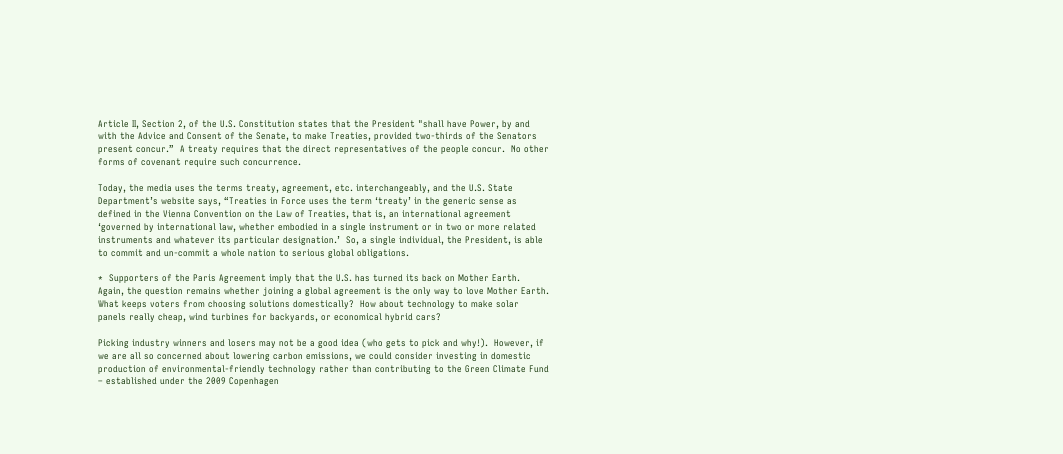Article II, Section 2, of the U.S. Constitution states that the President "shall have Power, by and with the Advice and Consent of the Senate, to make Treaties, provided two-thirds of the Senators present concur.”  A treaty requires that the direct representatives of the people concur.  No other forms of covenant require such concurrence.

Today, the media uses the terms treaty, agreement, etc. interchangeably, and the U.S. State Department’s website says, “Treaties in Force uses the term ‘treaty’ in the generic sense as defined in the Vienna Convention on the Law of Treaties, that is, an international agreement ‘governed by international law, whether embodied in a single instrument or in two or more related instruments and whatever its particular designation.’  So, a single individual, the President, is able to commit and un-commit a whole nation to serious global obligations.

*  Supporters of the Paris Agreement imply that the U.S. has turned its back on Mother Earth.  Again, the question remains whether joining a global agreement is the only way to love Mother Earth.  What keeps voters from choosing solutions domestically?  How about technology to make solar panels really cheap, wind turbines for backyards, or economical hybrid cars?

Picking industry winners and losers may not be a good idea (who gets to pick and why!).  However, if we are all so concerned about lowering carbon emissions, we could consider investing in domestic production of environmental-friendly technology rather than contributing to the Green Climate Fund – established under the 2009 Copenhagen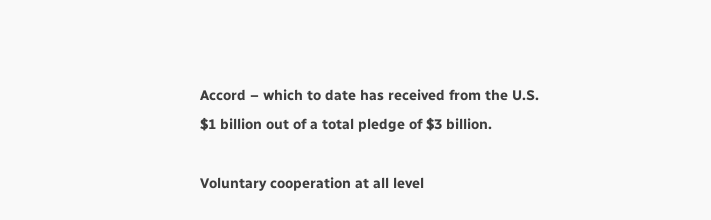Accord – which to date has received from the U.S. $1 billion out of a total pledge of $3 billion.

Voluntary cooperation at all level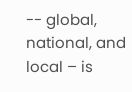-- global, national, and local – is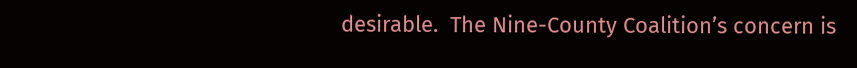desirable.  The Nine-County Coalition’s concern is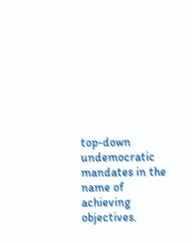top-down undemocratic mandates in the name of achieving objectives.